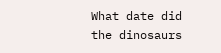What date did the dinosaurs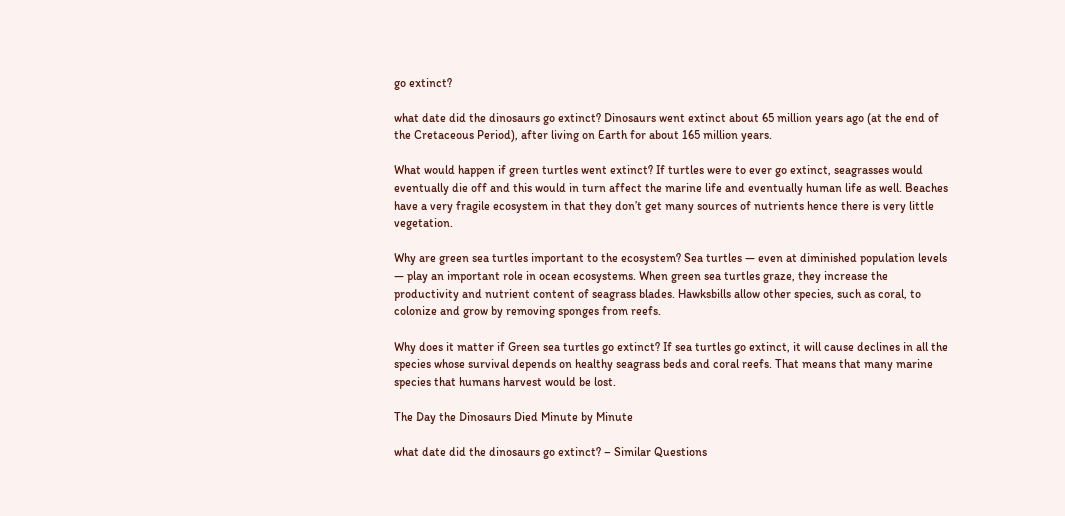go extinct?

what date did the dinosaurs go extinct? Dinosaurs went extinct about 65 million years ago (at the end of the Cretaceous Period), after living on Earth for about 165 million years.

What would happen if green turtles went extinct? If turtles were to ever go extinct, seagrasses would eventually die off and this would in turn affect the marine life and eventually human life as well. Beaches have a very fragile ecosystem in that they don’t get many sources of nutrients hence there is very little vegetation.

Why are green sea turtles important to the ecosystem? Sea turtles — even at diminished population levels — play an important role in ocean ecosystems. When green sea turtles graze, they increase the productivity and nutrient content of seagrass blades. Hawksbills allow other species, such as coral, to colonize and grow by removing sponges from reefs.

Why does it matter if Green sea turtles go extinct? If sea turtles go extinct, it will cause declines in all the species whose survival depends on healthy seagrass beds and coral reefs. That means that many marine species that humans harvest would be lost.

The Day the Dinosaurs Died Minute by Minute

what date did the dinosaurs go extinct? – Similar Questions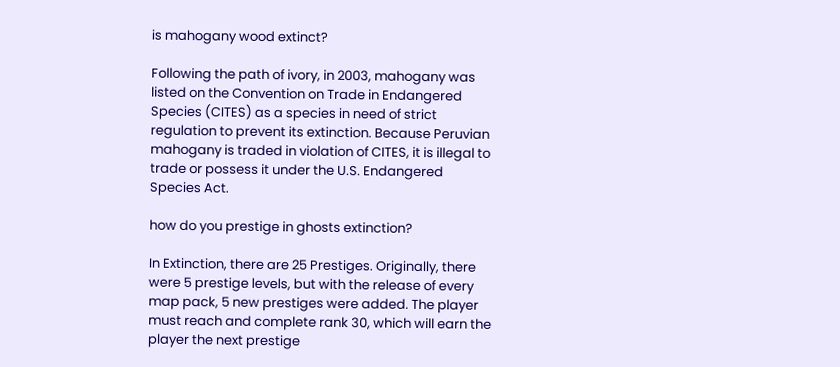is mahogany wood extinct?

Following the path of ivory, in 2003, mahogany was listed on the Convention on Trade in Endangered Species (CITES) as a species in need of strict regulation to prevent its extinction. Because Peruvian mahogany is traded in violation of CITES, it is illegal to trade or possess it under the U.S. Endangered Species Act.

how do you prestige in ghosts extinction?

In Extinction, there are 25 Prestiges. Originally, there were 5 prestige levels, but with the release of every map pack, 5 new prestiges were added. The player must reach and complete rank 30, which will earn the player the next prestige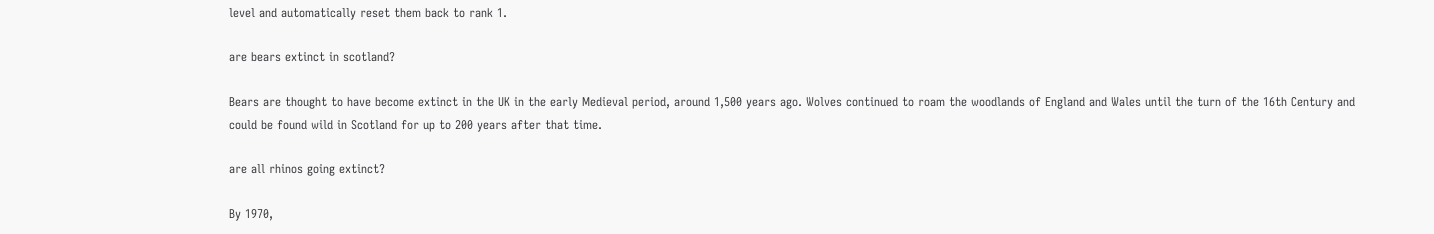level and automatically reset them back to rank 1.

are bears extinct in scotland?

Bears are thought to have become extinct in the UK in the early Medieval period, around 1,500 years ago. Wolves continued to roam the woodlands of England and Wales until the turn of the 16th Century and could be found wild in Scotland for up to 200 years after that time.

are all rhinos going extinct?

By 1970,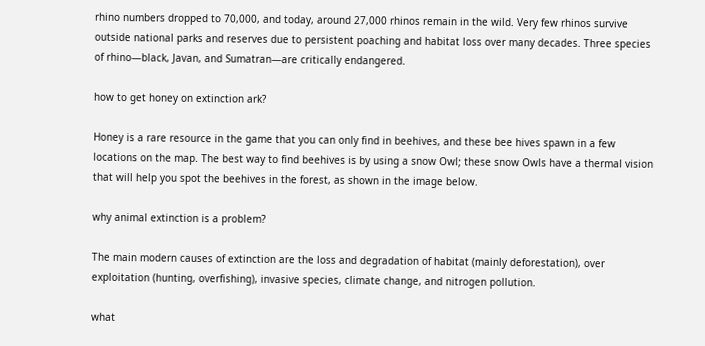rhino numbers dropped to 70,000, and today, around 27,000 rhinos remain in the wild. Very few rhinos survive outside national parks and reserves due to persistent poaching and habitat loss over many decades. Three species of rhino—black, Javan, and Sumatran—are critically endangered.

how to get honey on extinction ark?

Honey is a rare resource in the game that you can only find in beehives, and these bee hives spawn in a few locations on the map. The best way to find beehives is by using a snow Owl; these snow Owls have a thermal vision that will help you spot the beehives in the forest, as shown in the image below.

why animal extinction is a problem?

The main modern causes of extinction are the loss and degradation of habitat (mainly deforestation), over exploitation (hunting, overfishing), invasive species, climate change, and nitrogen pollution.

what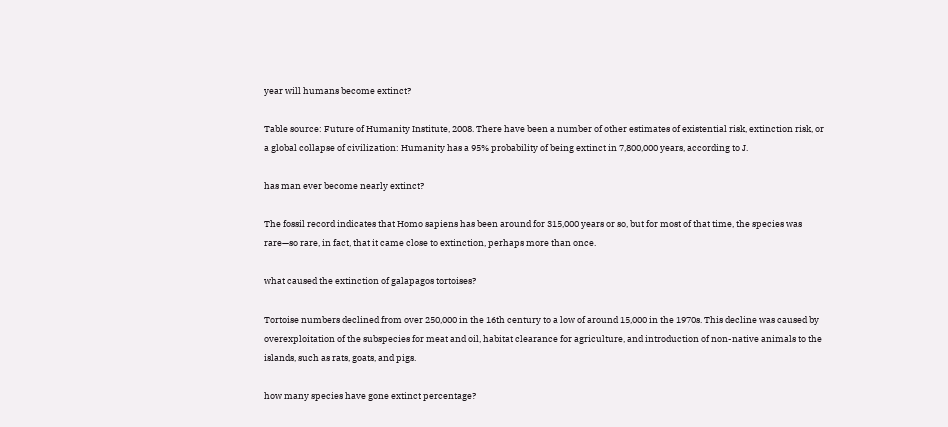year will humans become extinct?

Table source: Future of Humanity Institute, 2008. There have been a number of other estimates of existential risk, extinction risk, or a global collapse of civilization: Humanity has a 95% probability of being extinct in 7,800,000 years, according to J.

has man ever become nearly extinct?

The fossil record indicates that Homo sapiens has been around for 315,000 years or so, but for most of that time, the species was rare—so rare, in fact, that it came close to extinction, perhaps more than once.

what caused the extinction of galapagos tortoises?

Tortoise numbers declined from over 250,000 in the 16th century to a low of around 15,000 in the 1970s. This decline was caused by overexploitation of the subspecies for meat and oil, habitat clearance for agriculture, and introduction of non-native animals to the islands, such as rats, goats, and pigs.

how many species have gone extinct percentage?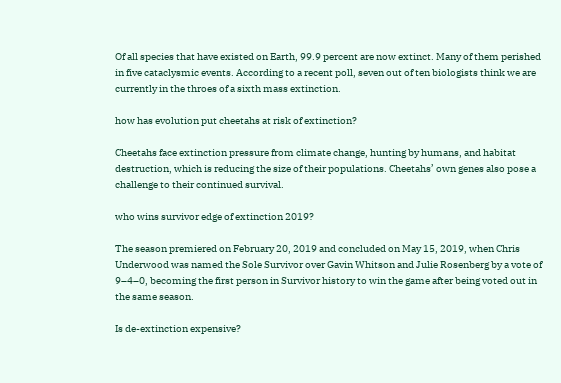Of all species that have existed on Earth, 99.9 percent are now extinct. Many of them perished in five cataclysmic events. According to a recent poll, seven out of ten biologists think we are currently in the throes of a sixth mass extinction.

how has evolution put cheetahs at risk of extinction?

Cheetahs face extinction pressure from climate change, hunting by humans, and habitat destruction, which is reducing the size of their populations. Cheetahs’ own genes also pose a challenge to their continued survival.

who wins survivor edge of extinction 2019?

The season premiered on February 20, 2019 and concluded on May 15, 2019, when Chris Underwood was named the Sole Survivor over Gavin Whitson and Julie Rosenberg by a vote of 9–4–0, becoming the first person in Survivor history to win the game after being voted out in the same season.

Is de-extinction expensive?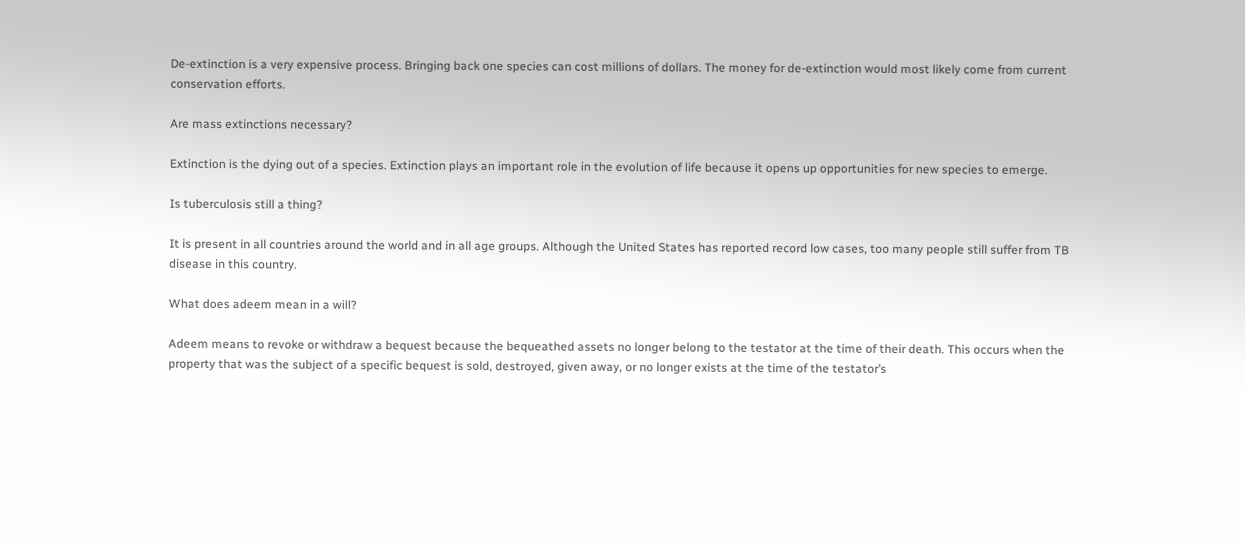De-extinction is a very expensive process. Bringing back one species can cost millions of dollars. The money for de-extinction would most likely come from current conservation efforts.

Are mass extinctions necessary?

Extinction is the dying out of a species. Extinction plays an important role in the evolution of life because it opens up opportunities for new species to emerge.

Is tuberculosis still a thing?

It is present in all countries around the world and in all age groups. Although the United States has reported record low cases, too many people still suffer from TB disease in this country.

What does adeem mean in a will?

Adeem means to revoke or withdraw a bequest because the bequeathed assets no longer belong to the testator at the time of their death. This occurs when the property that was the subject of a specific bequest is sold, destroyed, given away, or no longer exists at the time of the testator’s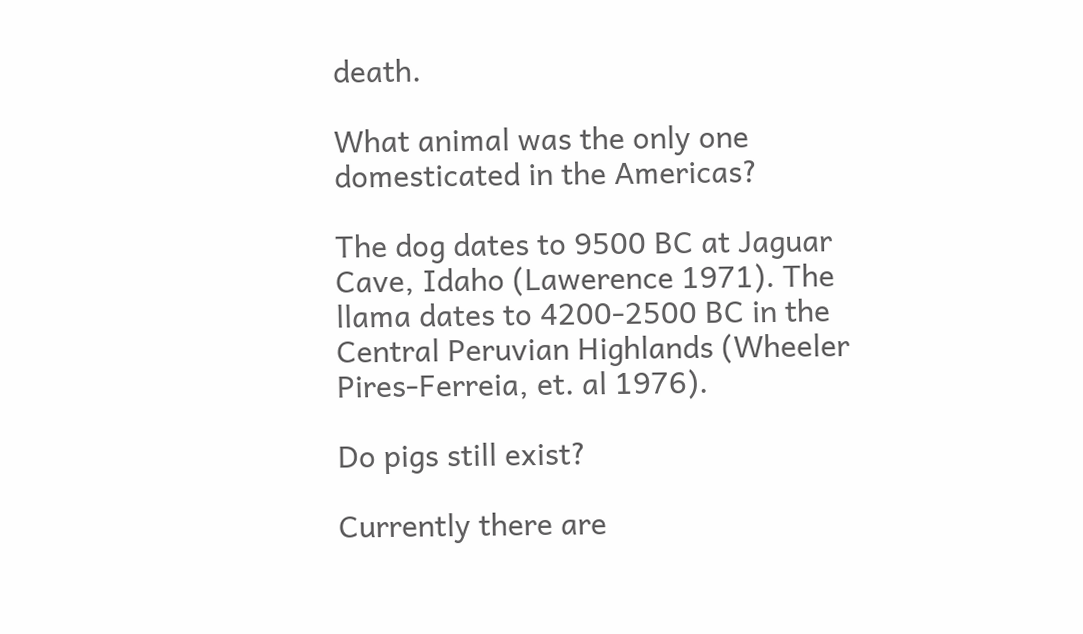death.

What animal was the only one domesticated in the Americas?

The dog dates to 9500 BC at Jaguar Cave, Idaho (Lawerence 1971). The llama dates to 4200-2500 BC in the Central Peruvian Highlands (Wheeler Pires-Ferreia, et. al 1976).

Do pigs still exist?

Currently there are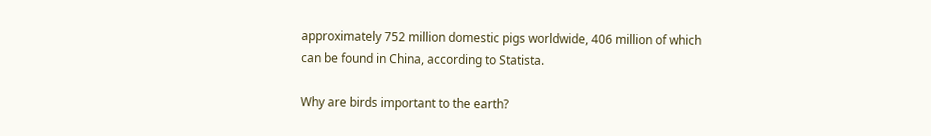approximately 752 million domestic pigs worldwide, 406 million of which can be found in China, according to Statista.

Why are birds important to the earth?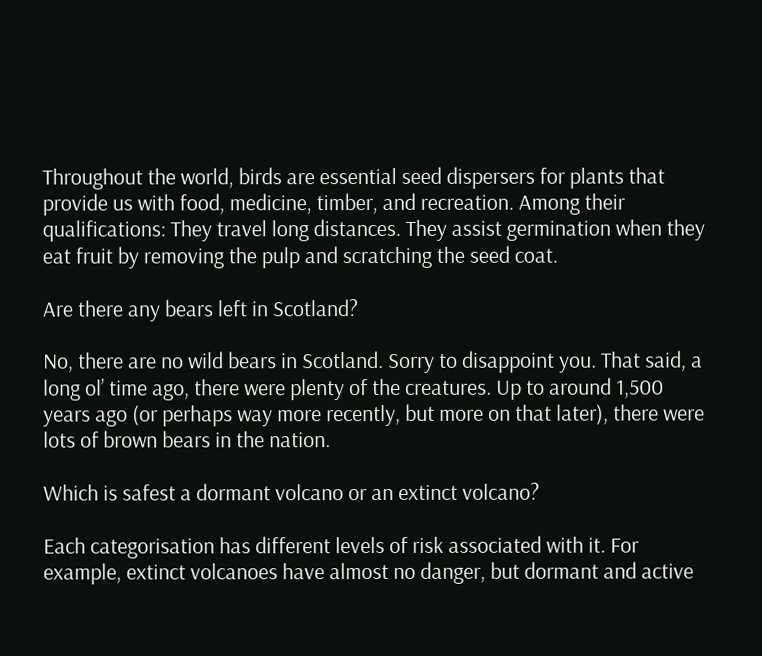Throughout the world, birds are essential seed dispersers for plants that provide us with food, medicine, timber, and recreation. Among their qualifications: They travel long distances. They assist germination when they eat fruit by removing the pulp and scratching the seed coat.

Are there any bears left in Scotland?

No, there are no wild bears in Scotland. Sorry to disappoint you. That said, a long ol’ time ago, there were plenty of the creatures. Up to around 1,500 years ago (or perhaps way more recently, but more on that later), there were lots of brown bears in the nation.

Which is safest a dormant volcano or an extinct volcano?

Each categorisation has different levels of risk associated with it. For example, extinct volcanoes have almost no danger, but dormant and active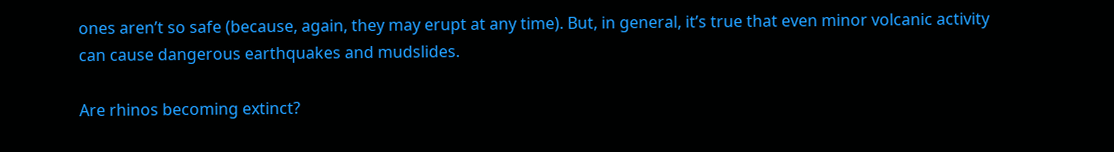ones aren’t so safe (because, again, they may erupt at any time). But, in general, it’s true that even minor volcanic activity can cause dangerous earthquakes and mudslides.

Are rhinos becoming extinct?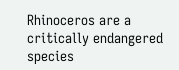Rhinoceros are a critically endangered species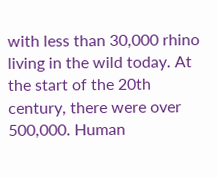with less than 30,000 rhino living in the wild today. At the start of the 20th century, there were over 500,000. Human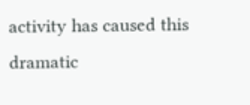activity has caused this dramatic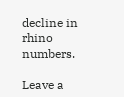decline in rhino numbers.

Leave a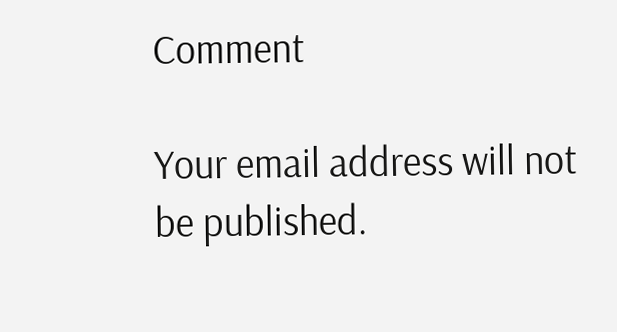Comment

Your email address will not be published.